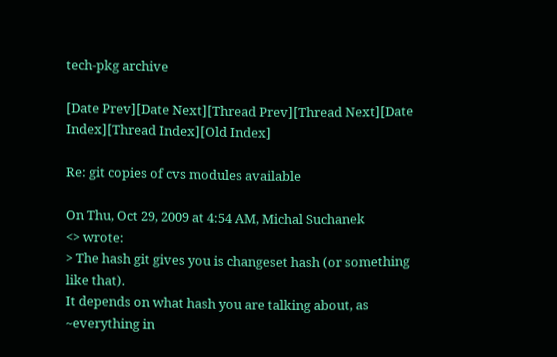tech-pkg archive

[Date Prev][Date Next][Thread Prev][Thread Next][Date Index][Thread Index][Old Index]

Re: git copies of cvs modules available

On Thu, Oct 29, 2009 at 4:54 AM, Michal Suchanek
<> wrote:
> The hash git gives you is changeset hash (or something like that).
It depends on what hash you are talking about, as ~everything in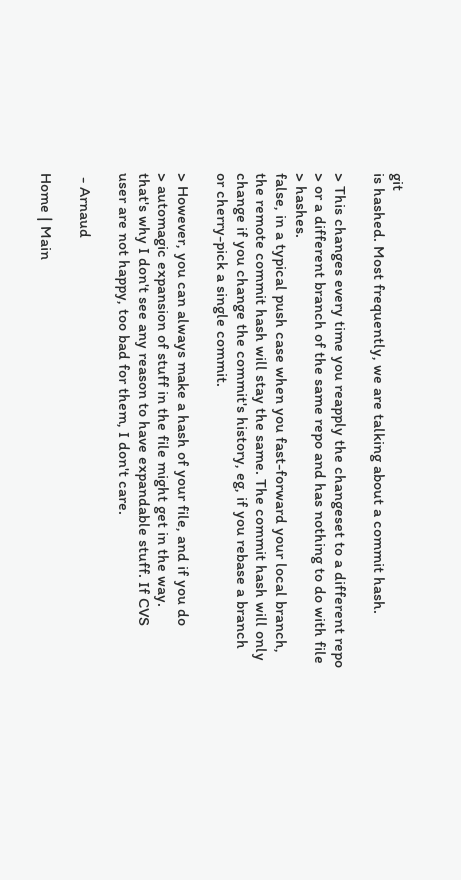git
is hashed. Most frequently, we are talking about a commit hash.

> This changes every time you reapply the changeset to a different repo
> or a different branch of the same repo and has nothing to do with file
> hashes.
false, in a typical push case when you fast-forward your local branch,
the remote commit hash will stay the same. The commit hash will only
change if you change the commit's history, eg, if you rebase a branch
or cherry-pick a single commit.

> However, you can always make a hash of your file, and if you do
> automagic expansion of stuff in the file might get in the way.
that's why I don't see any reason to have expandable stuff. If CVS
user are not happy, too bad for them, I don't care.

 - Arnaud

Home | Main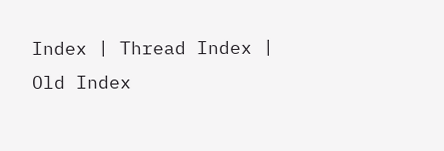Index | Thread Index | Old Index